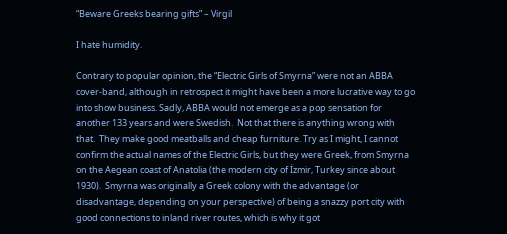“Beware Greeks bearing gifts” – Virgil

I hate humidity.

Contrary to popular opinion, the “Electric Girls of Smyrna” were not an ABBA cover-band, although in retrospect it might have been a more lucrative way to go into show business. Sadly, ABBA would not emerge as a pop sensation for another 133 years and were Swedish.  Not that there is anything wrong with that.  They make good meatballs and cheap furniture. Try as I might, I cannot confirm the actual names of the Electric Girls, but they were Greek, from Smyrna on the Aegean coast of Anatolia (the modern city of İzmir, Turkey since about 1930).  Smyrna was originally a Greek colony with the advantage (or disadvantage, depending on your perspective) of being a snazzy port city with good connections to inland river routes, which is why it got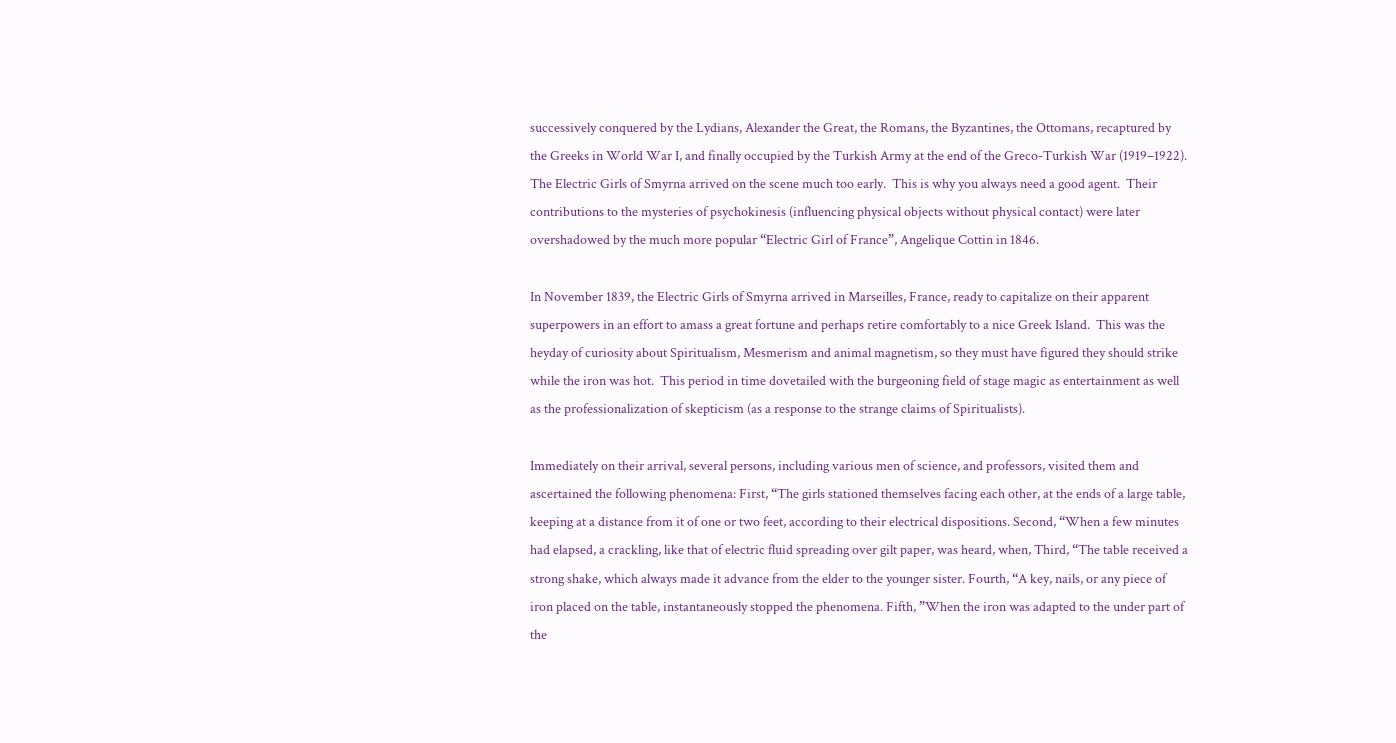successively conquered by the Lydians, Alexander the Great, the Romans, the Byzantines, the Ottomans, recaptured by the Greeks in World War I, and finally occupied by the Turkish Army at the end of the Greco-Turkish War (1919–1922). The Electric Girls of Smyrna arrived on the scene much too early.  This is why you always need a good agent.  Their contributions to the mysteries of psychokinesis (influencing physical objects without physical contact) were later overshadowed by the much more popular “Electric Girl of France”, Angelique Cottin in 1846.

In November 1839, the Electric Girls of Smyrna arrived in Marseilles, France, ready to capitalize on their apparent superpowers in an effort to amass a great fortune and perhaps retire comfortably to a nice Greek Island.  This was the heyday of curiosity about Spiritualism, Mesmerism and animal magnetism, so they must have figured they should strike while the iron was hot.  This period in time dovetailed with the burgeoning field of stage magic as entertainment as well as the professionalization of skepticism (as a response to the strange claims of Spiritualists).

Immediately on their arrival, several persons, including various men of science, and professors, visited them and ascertained the following phenomena: First, “The girls stationed themselves facing each other, at the ends of a large table, keeping at a distance from it of one or two feet, according to their electrical dispositions. Second, “When a few minutes had elapsed, a crackling, like that of electric fluid spreading over gilt paper, was heard, when, Third, “The table received a strong shake, which always made it advance from the elder to the younger sister. Fourth, “A key, nails, or any piece of iron placed on the table, instantaneously stopped the phenomena. Fifth, ”When the iron was adapted to the under part of the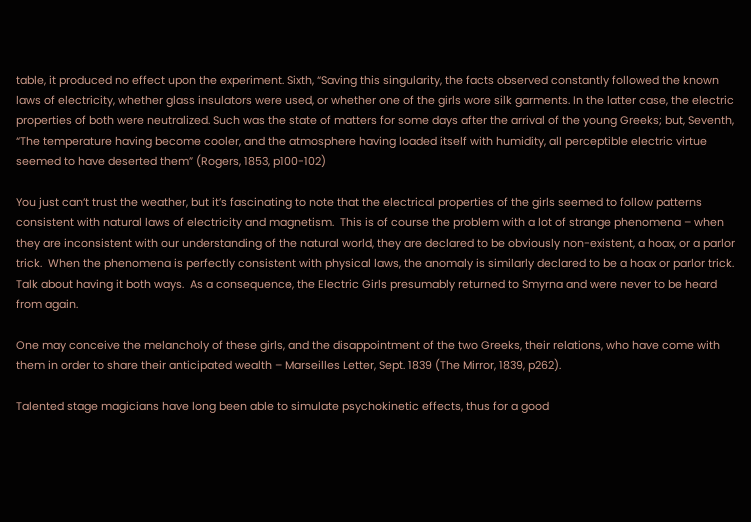table, it produced no effect upon the experiment. Sixth, “Saving this singularity, the facts observed constantly followed the known laws of electricity, whether glass insulators were used, or whether one of the girls wore silk garments. In the latter case, the electric properties of both were neutralized. Such was the state of matters for some days after the arrival of the young Greeks; but, Seventh, “The temperature having become cooler, and the atmosphere having loaded itself with humidity, all perceptible electric virtue seemed to have deserted them” (Rogers, 1853, p100-102)

You just can’t trust the weather, but it’s fascinating to note that the electrical properties of the girls seemed to follow patterns consistent with natural laws of electricity and magnetism.  This is of course the problem with a lot of strange phenomena – when they are inconsistent with our understanding of the natural world, they are declared to be obviously non-existent, a hoax, or a parlor trick.  When the phenomena is perfectly consistent with physical laws, the anomaly is similarly declared to be a hoax or parlor trick.  Talk about having it both ways.  As a consequence, the Electric Girls presumably returned to Smyrna and were never to be heard from again.

One may conceive the melancholy of these girls, and the disappointment of the two Greeks, their relations, who have come with them in order to share their anticipated wealth – Marseilles Letter, Sept. 1839 (The Mirror, 1839, p262).

Talented stage magicians have long been able to simulate psychokinetic effects, thus for a good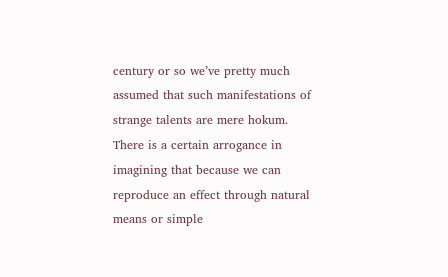century or so we’ve pretty much assumed that such manifestations of strange talents are mere hokum.  There is a certain arrogance in imagining that because we can reproduce an effect through natural means or simple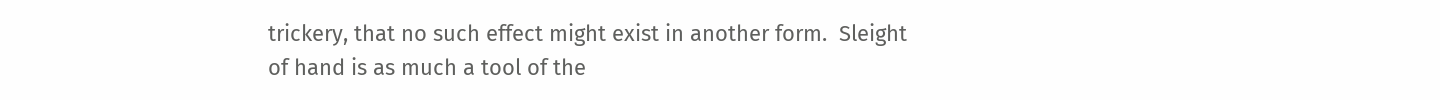trickery, that no such effect might exist in another form.  Sleight of hand is as much a tool of the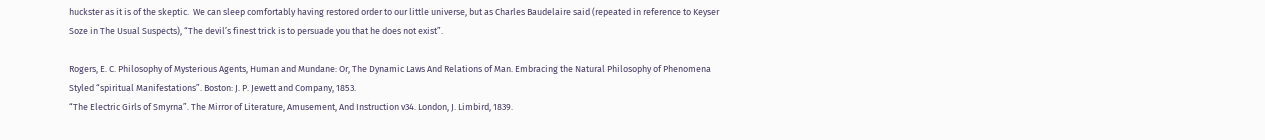huckster as it is of the skeptic.  We can sleep comfortably having restored order to our little universe, but as Charles Baudelaire said (repeated in reference to Keyser Soze in The Usual Suspects), “The devil’s finest trick is to persuade you that he does not exist”.

Rogers, E. C. Philosophy of Mysterious Agents, Human and Mundane: Or, The Dynamic Laws And Relations of Man. Embracing the Natural Philosophy of Phenomena Styled “spiritual Manifestations”. Boston: J. P. Jewett and Company, 1853.
“The Electric Girls of Smyrna”. The Mirror of Literature, Amusement, And Instruction v34. London, J. Limbird, 1839.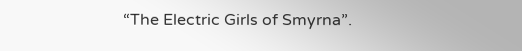“The Electric Girls of Smyrna”.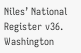Niles’ National Register v36. Washington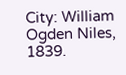City: William Ogden Niles, 1839.